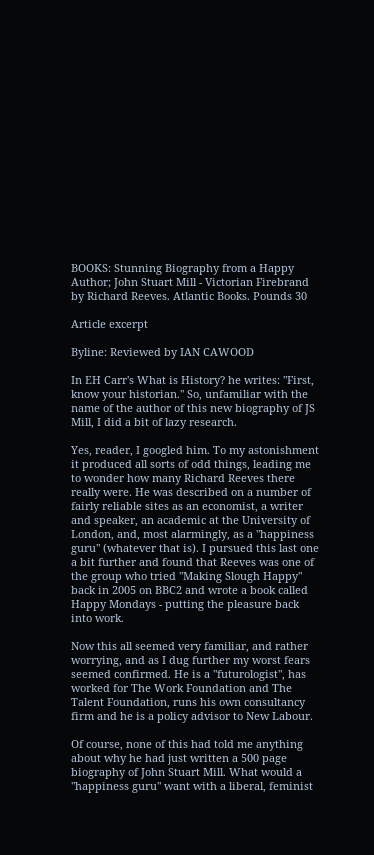BOOKS: Stunning Biography from a Happy Author; John Stuart Mill - Victorian Firebrand by Richard Reeves. Atlantic Books. Pounds 30

Article excerpt

Byline: Reviewed by IAN CAWOOD

In EH Carr's What is History? he writes: "First, know your historian." So, unfamiliar with the name of the author of this new biography of JS Mill, I did a bit of lazy research.

Yes, reader, I googled him. To my astonishment it produced all sorts of odd things, leading me to wonder how many Richard Reeves there really were. He was described on a number of fairly reliable sites as an economist, a writer and speaker, an academic at the University of London, and, most alarmingly, as a "happiness guru" (whatever that is). I pursued this last one a bit further and found that Reeves was one of the group who tried "Making Slough Happy" back in 2005 on BBC2 and wrote a book called Happy Mondays - putting the pleasure back into work.

Now this all seemed very familiar, and rather worrying, and as I dug further my worst fears seemed confirmed. He is a "futurologist", has worked for The Work Foundation and The Talent Foundation, runs his own consultancy firm and he is a policy advisor to New Labour.

Of course, none of this had told me anything about why he had just written a 500 page biography of John Stuart Mill. What would a "happiness guru" want with a liberal, feminist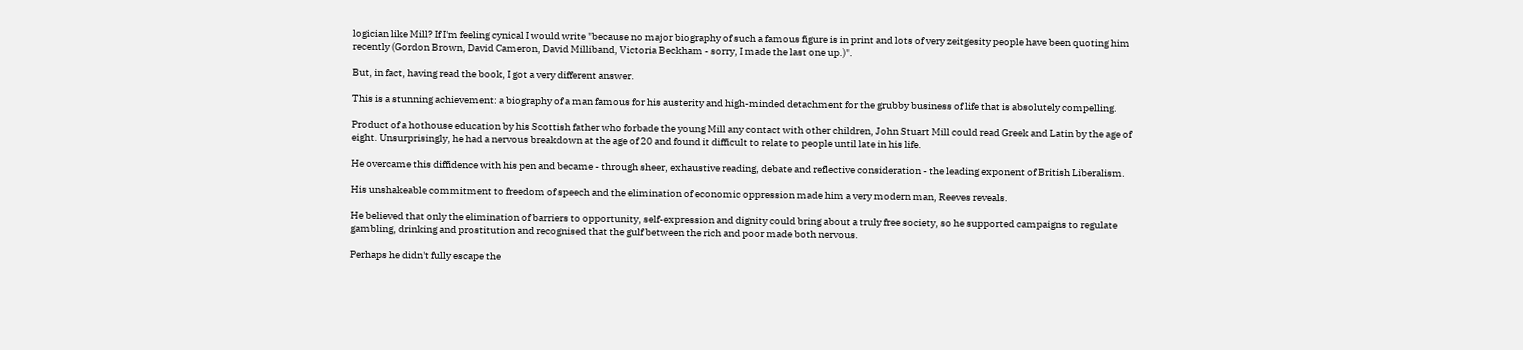logician like Mill? If I'm feeling cynical I would write "because no major biography of such a famous figure is in print and lots of very zeitgesity people have been quoting him recently (Gordon Brown, David Cameron, David Milliband, Victoria Beckham - sorry, I made the last one up.)".

But, in fact, having read the book, I got a very different answer.

This is a stunning achievement: a biography of a man famous for his austerity and high-minded detachment for the grubby business of life that is absolutely compelling.

Product of a hothouse education by his Scottish father who forbade the young Mill any contact with other children, John Stuart Mill could read Greek and Latin by the age of eight. Unsurprisingly, he had a nervous breakdown at the age of 20 and found it difficult to relate to people until late in his life.

He overcame this diffidence with his pen and became - through sheer, exhaustive reading, debate and reflective consideration - the leading exponent of British Liberalism.

His unshakeable commitment to freedom of speech and the elimination of economic oppression made him a very modern man, Reeves reveals.

He believed that only the elimination of barriers to opportunity, self-expression and dignity could bring about a truly free society, so he supported campaigns to regulate gambling, drinking and prostitution and recognised that the gulf between the rich and poor made both nervous.

Perhaps he didn't fully escape the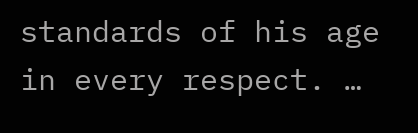standards of his age in every respect. …